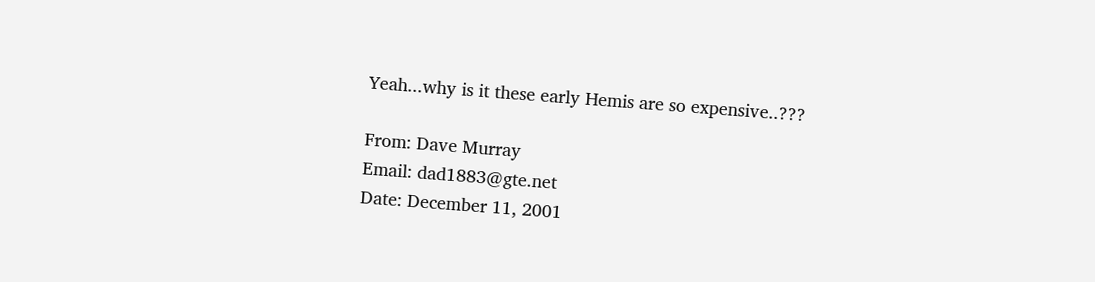Yeah...why is it these early Hemis are so expensive..???

From: Dave Murray
Email: dad1883@gte.net
Date: December 11, 2001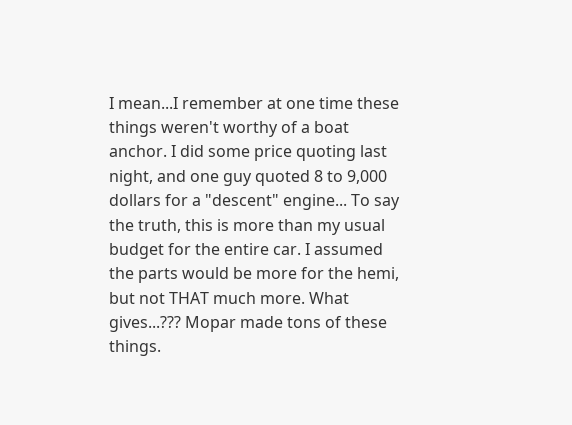I mean...I remember at one time these things weren't worthy of a boat anchor. I did some price quoting last night, and one guy quoted 8 to 9,000 dollars for a "descent" engine... To say the truth, this is more than my usual budget for the entire car. I assumed the parts would be more for the hemi, but not THAT much more. What gives...??? Mopar made tons of these things.